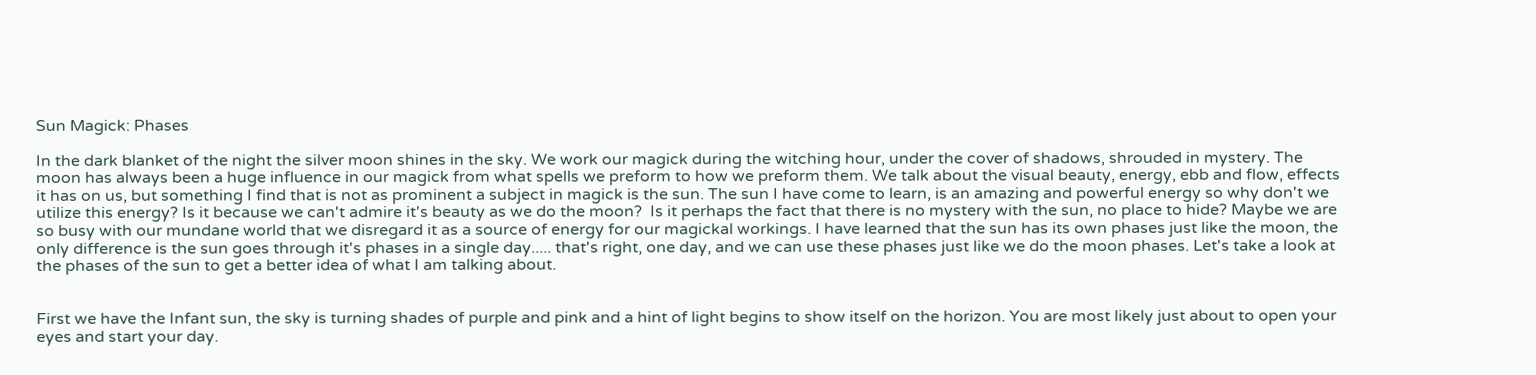Sun Magick: Phases

In the dark blanket of the night the silver moon shines in the sky. We work our magick during the witching hour, under the cover of shadows, shrouded in mystery. The moon has always been a huge influence in our magick from what spells we preform to how we preform them. We talk about the visual beauty, energy, ebb and flow, effects it has on us, but something I find that is not as prominent a subject in magick is the sun. The sun I have come to learn, is an amazing and powerful energy so why don't we utilize this energy? Is it because we can't admire it's beauty as we do the moon?  Is it perhaps the fact that there is no mystery with the sun, no place to hide? Maybe we are so busy with our mundane world that we disregard it as a source of energy for our magickal workings. I have learned that the sun has its own phases just like the moon, the only difference is the sun goes through it's phases in a single day..... that's right, one day, and we can use these phases just like we do the moon phases. Let's take a look at the phases of the sun to get a better idea of what I am talking about.


First we have the Infant sun, the sky is turning shades of purple and pink and a hint of light begins to show itself on the horizon. You are most likely just about to open your eyes and start your day.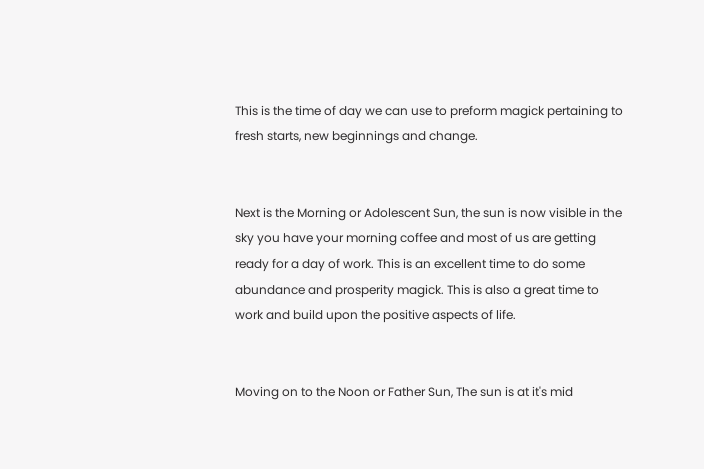This is the time of day we can use to preform magick pertaining to fresh starts, new beginnings and change.


Next is the Morning or Adolescent Sun, the sun is now visible in the sky you have your morning coffee and most of us are getting ready for a day of work. This is an excellent time to do some abundance and prosperity magick. This is also a great time to work and build upon the positive aspects of life.


Moving on to the Noon or Father Sun, The sun is at it's mid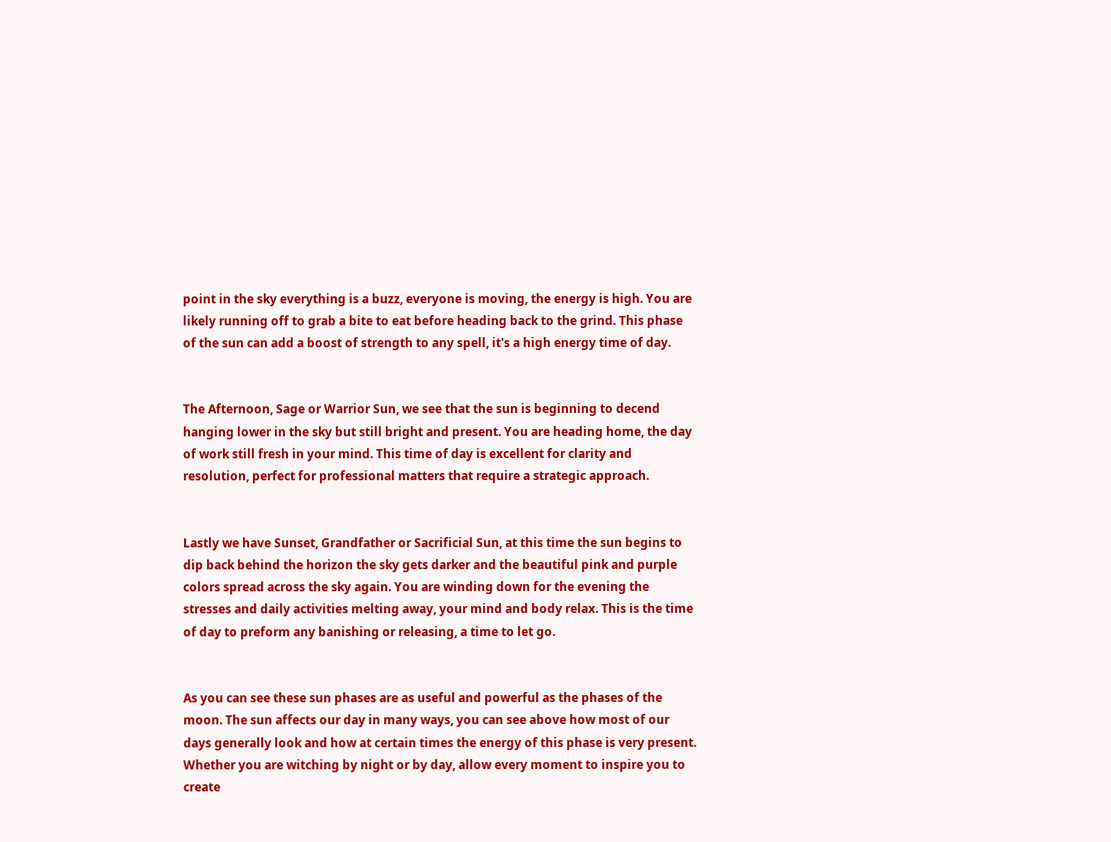point in the sky everything is a buzz, everyone is moving, the energy is high. You are likely running off to grab a bite to eat before heading back to the grind. This phase of the sun can add a boost of strength to any spell, it's a high energy time of day.


The Afternoon, Sage or Warrior Sun, we see that the sun is beginning to decend hanging lower in the sky but still bright and present. You are heading home, the day of work still fresh in your mind. This time of day is excellent for clarity and resolution, perfect for professional matters that require a strategic approach.


Lastly we have Sunset, Grandfather or Sacrificial Sun, at this time the sun begins to dip back behind the horizon the sky gets darker and the beautiful pink and purple colors spread across the sky again. You are winding down for the evening the stresses and daily activities melting away, your mind and body relax. This is the time of day to preform any banishing or releasing, a time to let go.


As you can see these sun phases are as useful and powerful as the phases of the moon. The sun affects our day in many ways, you can see above how most of our days generally look and how at certain times the energy of this phase is very present. Whether you are witching by night or by day, allow every moment to inspire you to create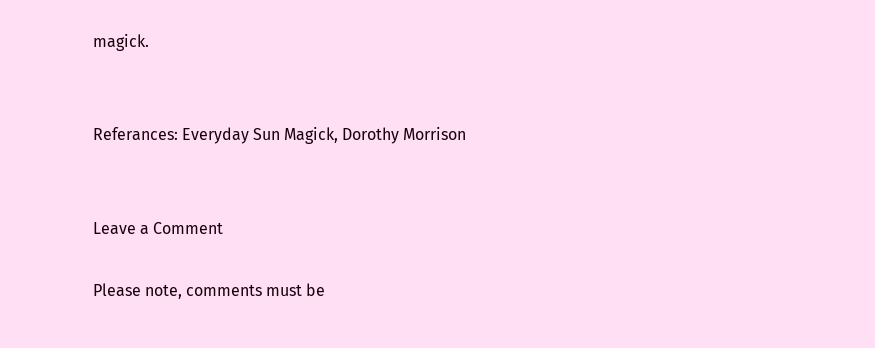magick.


Referances: Everyday Sun Magick, Dorothy Morrison


Leave a Comment

Please note, comments must be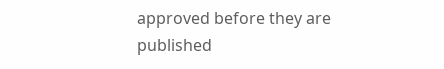approved before they are published